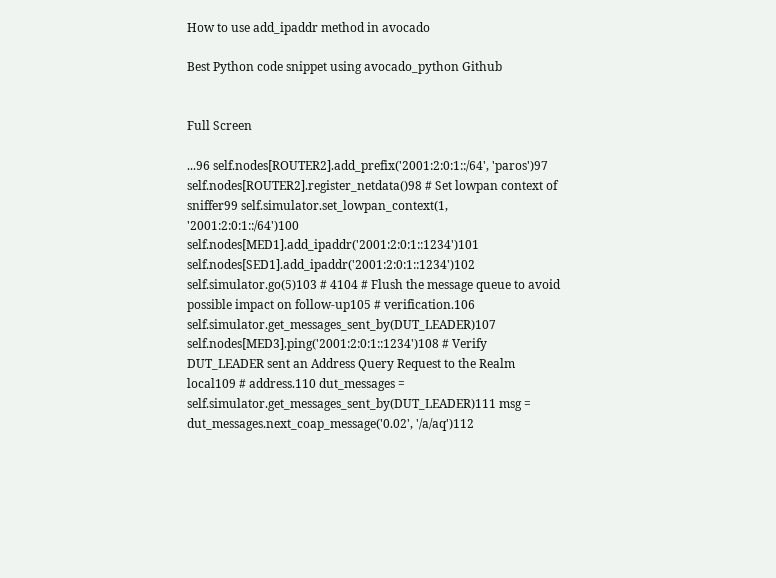How to use add_ipaddr method in avocado

Best Python code snippet using avocado_python Github


Full Screen

...96 self.nodes[ROUTER2].add_prefix('2001:2:0:1::/64', 'paros')97 self.nodes[ROUTER2].register_netdata()98 # Set lowpan context of sniffer99 self.simulator.set_lowpan_context(1, '2001:2:0:1::/64')100 self.nodes[MED1].add_ipaddr('2001:2:0:1::1234')101 self.nodes[SED1].add_ipaddr('2001:2:0:1::1234')102 self.simulator.go(5)103 # 4104 # Flush the message queue to avoid possible impact on follow-up105 # verification.106 self.simulator.get_messages_sent_by(DUT_LEADER)107 self.nodes[MED3].ping('2001:2:0:1::1234')108 # Verify DUT_LEADER sent an Address Query Request to the Realm local109 # address.110 dut_messages = self.simulator.get_messages_sent_by(DUT_LEADER)111 msg = dut_messages.next_coap_message('0.02', '/a/aq')112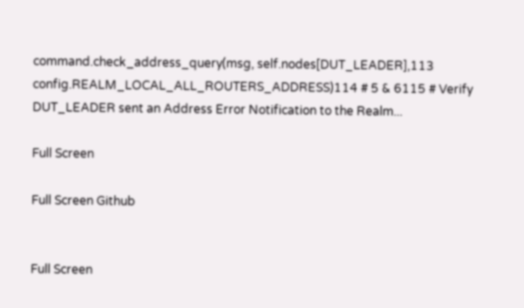command.check_address_query(msg, self.nodes[DUT_LEADER],113 config.REALM_LOCAL_ALL_ROUTERS_ADDRESS)114 # 5 & 6115 # Verify DUT_LEADER sent an Address Error Notification to the Realm...

Full Screen

Full Screen Github


Full Screen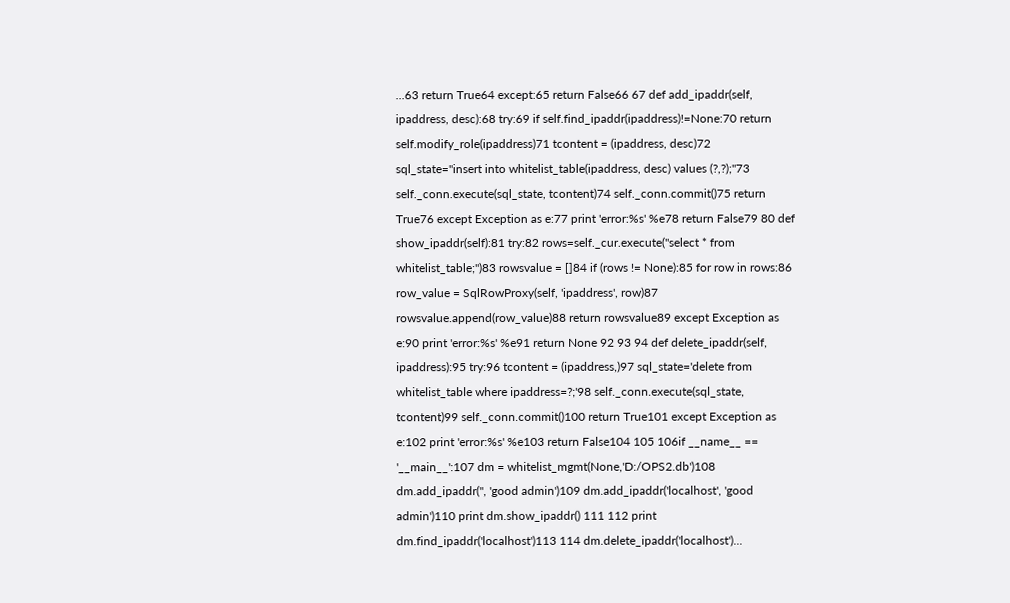...63 return True64 except:65 return False66 67 def add_ipaddr(self, ipaddress, desc):68 try:69 if self.find_ipaddr(ipaddress)!=None:70 return self.modify_role(ipaddress)71 tcontent = (ipaddress, desc)72 sql_state="insert into whitelist_table(ipaddress, desc) values (?,?);"73 self._conn.execute(sql_state, tcontent)74 self._conn.commit()75 return True76 except Exception as e:77 print 'error:%s' %e78 return False79 80 def show_ipaddr(self):81 try:82 rows=self._cur.execute("select * from whitelist_table;")83 rowsvalue = []84 if (rows != None):85 for row in rows:86 row_value = SqlRowProxy(self, 'ipaddress', row)87 rowsvalue.append(row_value)88 return rowsvalue89 except Exception as e:90 print 'error:%s' %e91 return None 92 93 94 def delete_ipaddr(self, ipaddress):95 try:96 tcontent = (ipaddress,)97 sql_state='delete from whitelist_table where ipaddress=?;'98 self._conn.execute(sql_state, tcontent)99 self._conn.commit()100 return True101 except Exception as e:102 print 'error:%s' %e103 return False104 105 106if __name__ == '__main__':107 dm = whitelist_mgmt(None,'D:/OPS2.db')108 dm.add_ipaddr('', 'good admin')109 dm.add_ipaddr('localhost', 'good admin')110 print dm.show_ipaddr() 111 112 print dm.find_ipaddr('localhost')113 114 dm.delete_ipaddr('localhost')...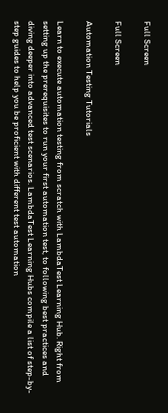Full Screen

Full Screen

Automation Testing Tutorials

Learn to execute automation testing from scratch with LambdaTest Learning Hub. Right from setting up the prerequisites to run your first automation test, to following best practices and diving deeper into advanced test scenarios. LambdaTest Learning Hubs compile a list of step-by-step guides to help you be proficient with different test automation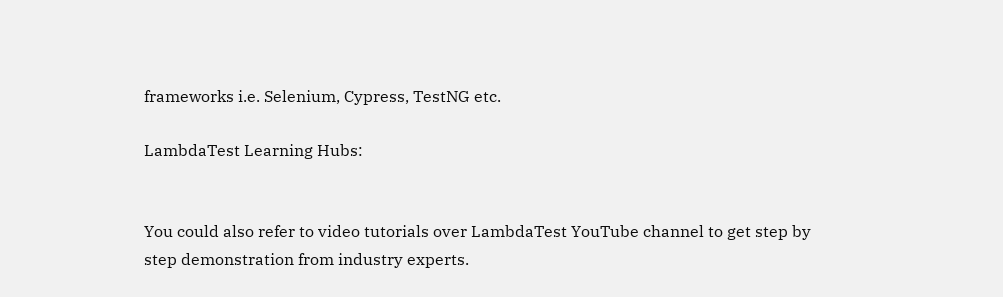frameworks i.e. Selenium, Cypress, TestNG etc.

LambdaTest Learning Hubs:


You could also refer to video tutorials over LambdaTest YouTube channel to get step by step demonstration from industry experts.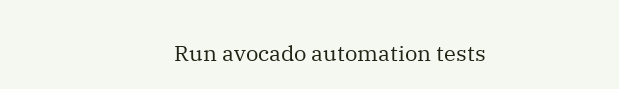Run avocado automation tests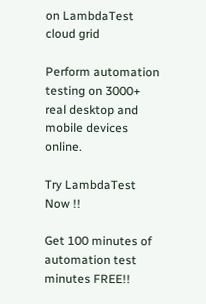on LambdaTest cloud grid

Perform automation testing on 3000+ real desktop and mobile devices online.

Try LambdaTest Now !!

Get 100 minutes of automation test minutes FREE!!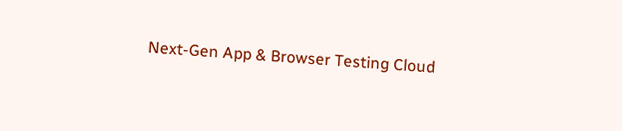Next-Gen App & Browser Testing Cloud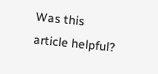Was this article helpful?